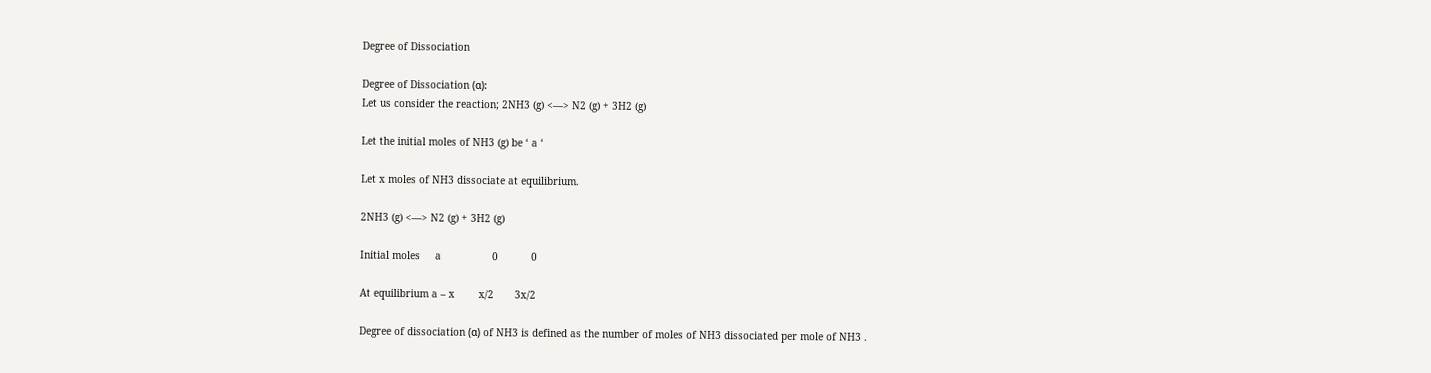Degree of Dissociation

Degree of Dissociation (α):
Let us consider the reaction; 2NH3 (g) <—> N2 (g) + 3H2 (g)

Let the initial moles of NH3 (g) be ‘ a ‘

Let x moles of NH3 dissociate at equilibrium.

2NH3 (g) <—> N2 (g) + 3H2 (g)

Initial moles     a                 0           0

At equilibrium a – x        x/2       3x/2

Degree of dissociation (α) of NH3 is defined as the number of moles of NH3 dissociated per mole of NH3 .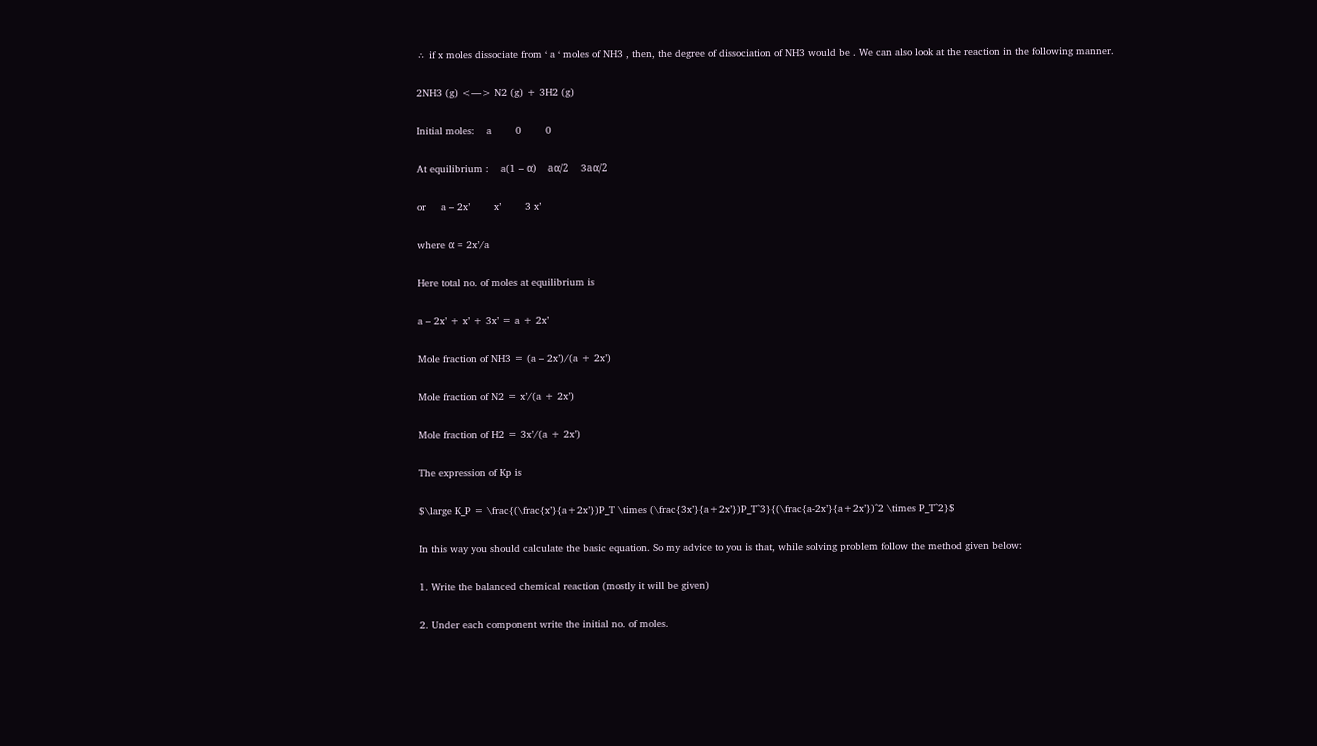∴ if x moles dissociate from ‘ a ‘ moles of NH3 , then, the degree of dissociation of NH3 would be . We can also look at the reaction in the following manner.

2NH3 (g) <—> N2 (g) + 3H2 (g)

Initial moles:    a        0        0

At equilibrium :    a(1 – α)    aα/2    3aα/2

or     a – 2x’        x’        3 x’

where α = 2x’/a

Here total no. of moles at equilibrium is

a – 2x’ + x’ + 3x’ = a + 2x’

Mole fraction of NH3 = (a – 2x’)/(a + 2x’)

Mole fraction of N2 = x’/(a + 2x’)

Mole fraction of H2 = 3x’/(a + 2x’)

The expression of Kp is

$\large K_P = \frac{(\frac{x’}{a+2x’})P_T \times (\frac{3x’}{a+2x’})P_T^3}{(\frac{a-2x’}{a+2x’})^2 \times P_T^2}$

In this way you should calculate the basic equation. So my advice to you is that, while solving problem follow the method given below:

1. Write the balanced chemical reaction (mostly it will be given)

2. Under each component write the initial no. of moles.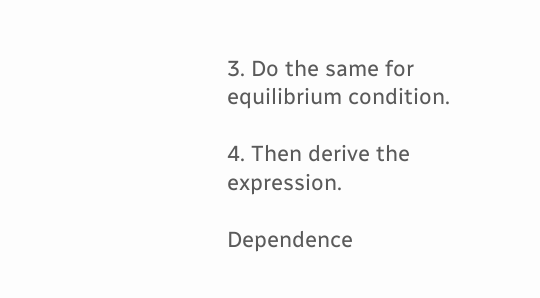3. Do the same for equilibrium condition.

4. Then derive the expression.

Dependence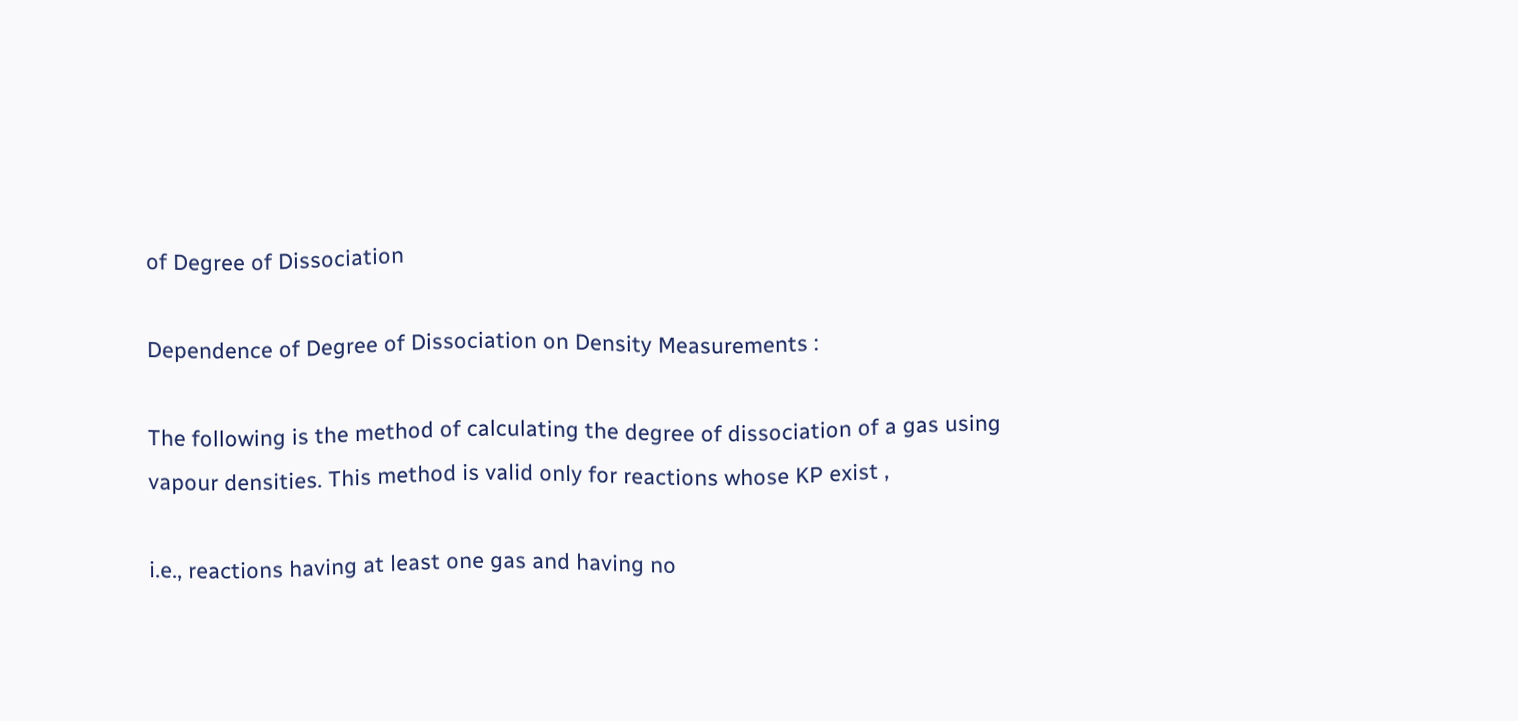of Degree of Dissociation

Dependence of Degree of Dissociation on Density Measurements :

The following is the method of calculating the degree of dissociation of a gas using vapour densities. This method is valid only for reactions whose KP exist ,

i.e., reactions having at least one gas and having no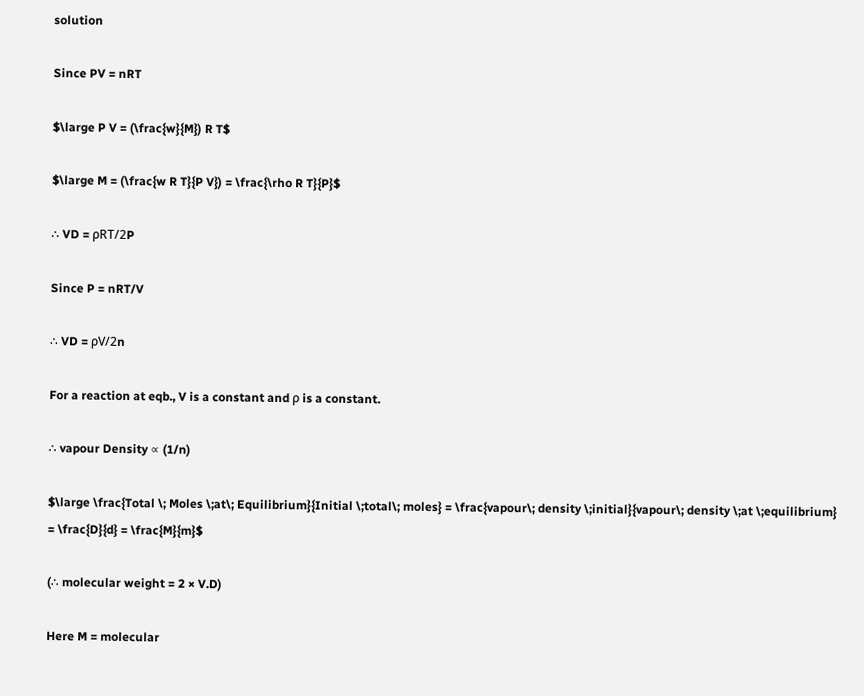solution

Since PV = nRT

$\large P V = (\frac{w}{M}) R T$

$\large M = (\frac{w R T}{P V}) = \frac{\rho R T}{P}$

∴ VD = ρRT/2P

Since P = nRT/V

∴ VD = ρV/2n

For a reaction at eqb., V is a constant and ρ is a constant.

∴ vapour Density ∝ (1/n)

$\large \frac{Total \; Moles \;at\; Equilibrium}{Initial \;total\; moles} = \frac{vapour\; density \;initial}{vapour\; density \;at \;equilibrium} = \frac{D}{d} = \frac{M}{m}$

(∴ molecular weight = 2 × V.D)

Here M = molecular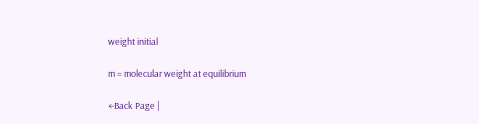weight initial

m = molecular weight at equilibrium

←Back Page |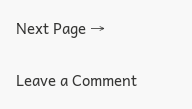Next Page →

Leave a Comment